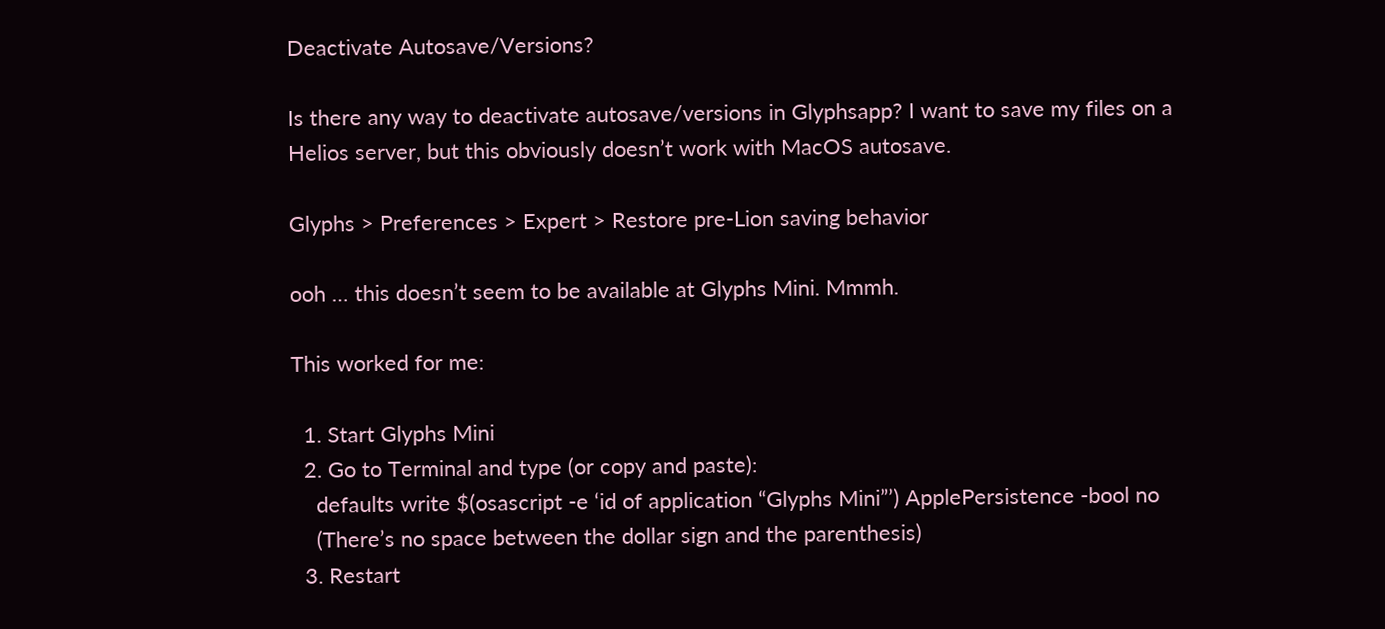Deactivate Autosave/Versions?

Is there any way to deactivate autosave/versions in Glyphsapp? I want to save my files on a Helios server, but this obviously doesn’t work with MacOS autosave.

Glyphs > Preferences > Expert > Restore pre-Lion saving behavior

ooh … this doesn’t seem to be available at Glyphs Mini. Mmmh.

This worked for me:

  1. Start Glyphs Mini
  2. Go to Terminal and type (or copy and paste):
    defaults write $(osascript -e ‘id of application “Glyphs Mini”’) ApplePersistence -bool no
    (There’s no space between the dollar sign and the parenthesis)
  3. Restart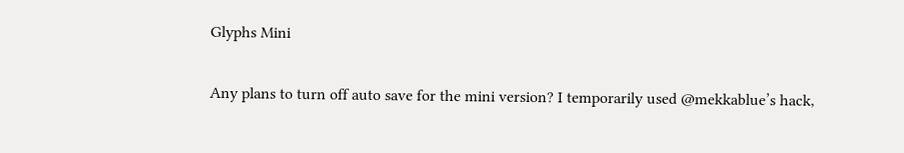Glyphs Mini

Any plans to turn off auto save for the mini version? I temporarily used @mekkablue’s hack,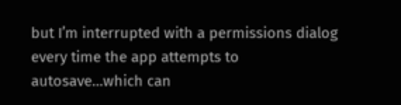but I’m interrupted with a permissions dialog every time the app attempts to autosave…which can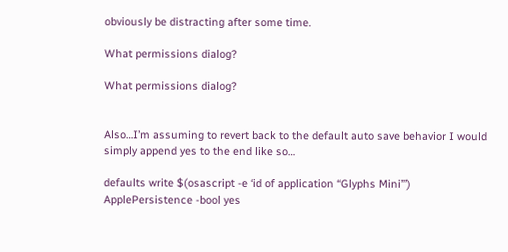obviously be distracting after some time.

What permissions dialog?

What permissions dialog?


Also…I’m assuming to revert back to the default auto save behavior I would simply append yes to the end like so…

defaults write $(osascript -e ‘id of application “Glyphs Mini”’) ApplePersistence -bool yes